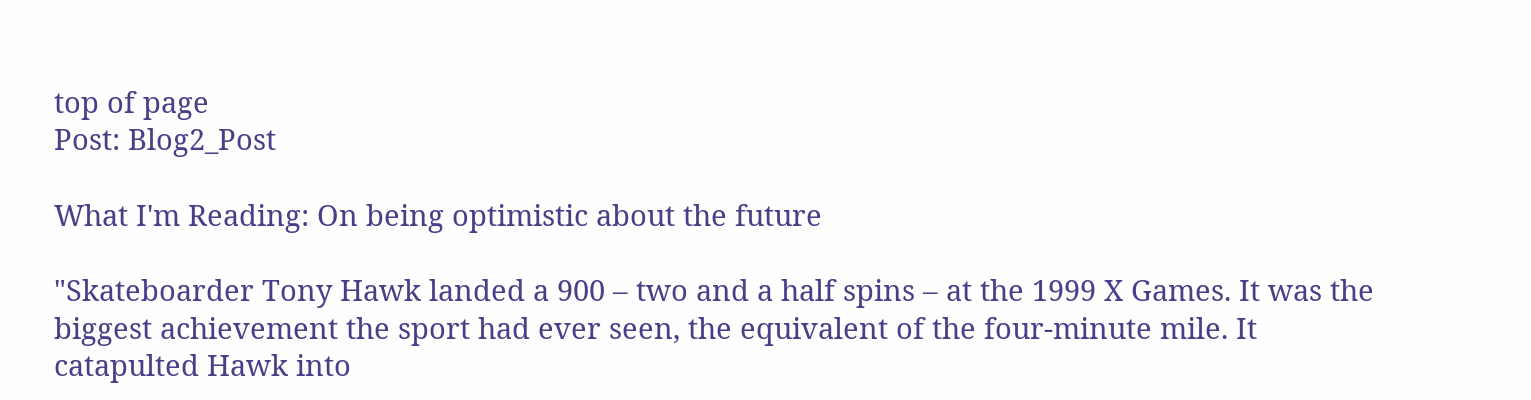top of page
Post: Blog2_Post

What I'm Reading: On being optimistic about the future

"Skateboarder Tony Hawk landed a 900 – two and a half spins – at the 1999 X Games. It was the biggest achievement the sport had ever seen, the equivalent of the four-minute mile. It catapulted Hawk into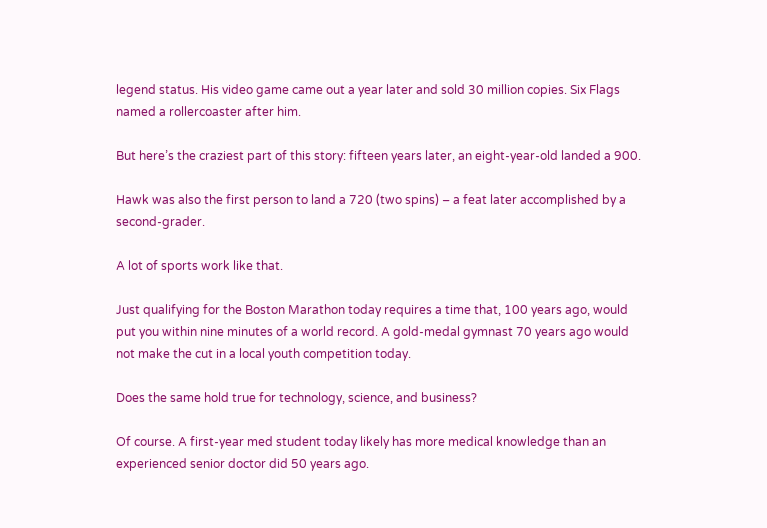legend status. His video game came out a year later and sold 30 million copies. Six Flags named a rollercoaster after him.

But here’s the craziest part of this story: fifteen years later, an eight-year-old landed a 900.

Hawk was also the first person to land a 720 (two spins) – a feat later accomplished by a second-grader.

A lot of sports work like that.

Just qualifying for the Boston Marathon today requires a time that, 100 years ago, would put you within nine minutes of a world record. A gold-medal gymnast 70 years ago would not make the cut in a local youth competition today.

Does the same hold true for technology, science, and business?

Of course. A first-year med student today likely has more medical knowledge than an experienced senior doctor did 50 years ago.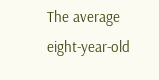The average eight-year-old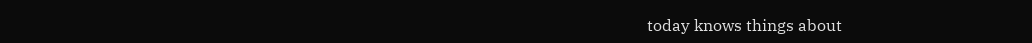today knows things about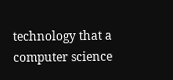technology that a computer science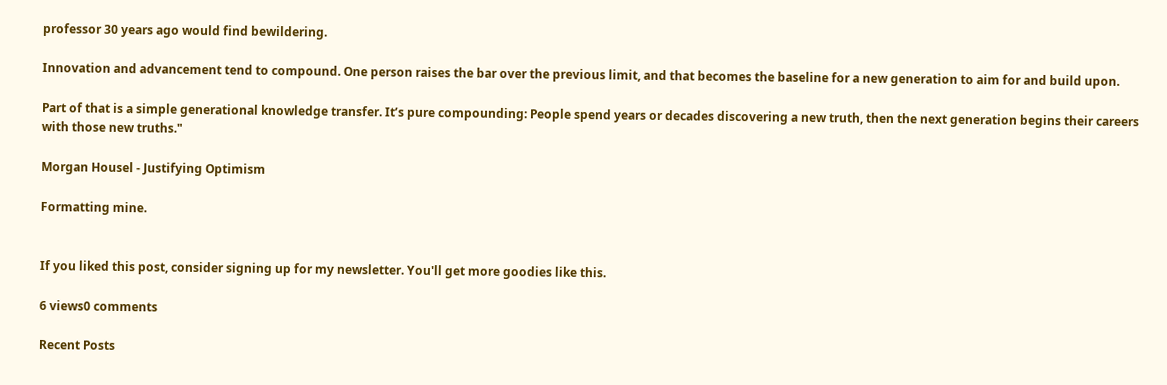professor 30 years ago would find bewildering.

Innovation and advancement tend to compound. One person raises the bar over the previous limit, and that becomes the baseline for a new generation to aim for and build upon.

Part of that is a simple generational knowledge transfer. It’s pure compounding: People spend years or decades discovering a new truth, then the next generation begins their careers with those new truths."

Morgan Housel - Justifying Optimism

Formatting mine.


If you liked this post, consider signing up for my newsletter. You'll get more goodies like this.

6 views0 comments

Recent Posts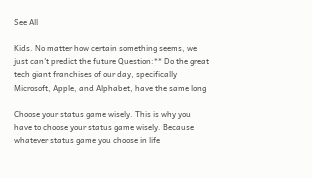See All

Kids. No matter how certain something seems, we just can't predict the future Question:** Do the great tech giant franchises of our day, specifically Microsoft, Apple, and Alphabet, have the same long

Choose your status game wisely. This is why you have to choose your status game wisely. Because whatever status game you choose in life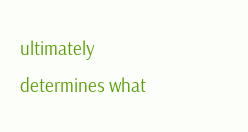ultimately determines what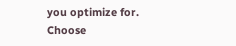you optimize for. Choose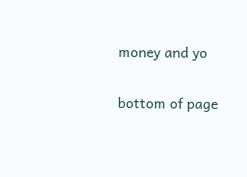money and yo

bottom of page